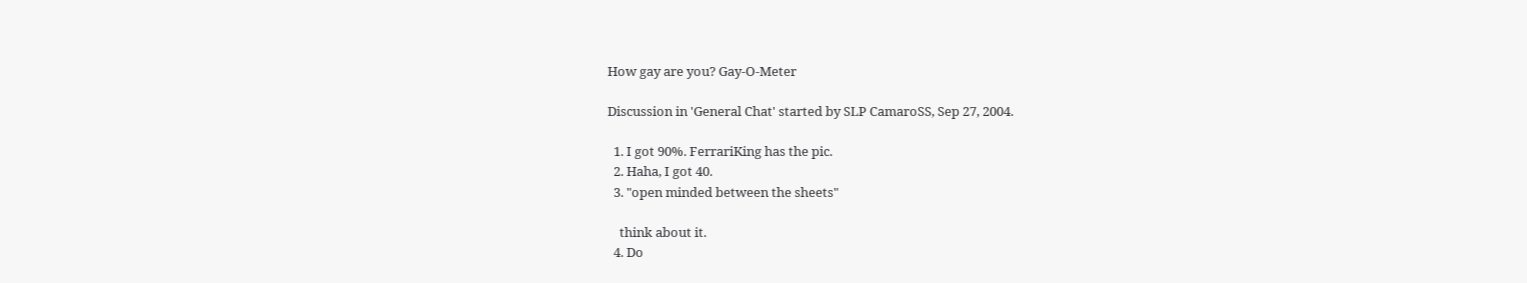How gay are you? Gay-O-Meter

Discussion in 'General Chat' started by SLP CamaroSS, Sep 27, 2004.

  1. I got 90%. FerrariKing has the pic.
  2. Haha, I got 40.
  3. "open minded between the sheets"

    think about it.
  4. Do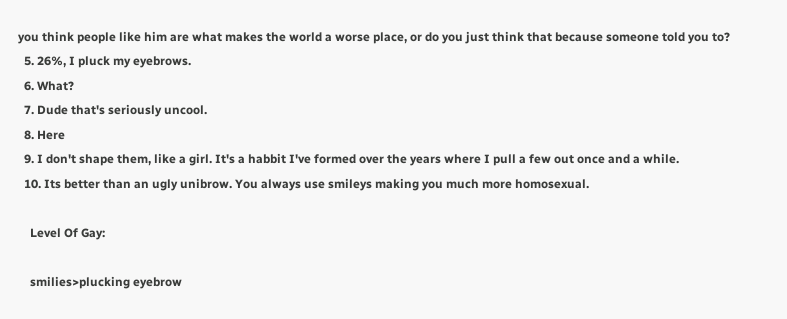you think people like him are what makes the world a worse place, or do you just think that because someone told you to?
  5. 26%, I pluck my eyebrows.
  6. What?
  7. Dude that's seriously uncool.
  8. Here
  9. I don't shape them, like a girl. It's a habbit I've formed over the years where I pull a few out once and a while.
  10. Its better than an ugly unibrow. You always use smileys making you much more homosexual.

    Level Of Gay:

    smilies>plucking eyebrow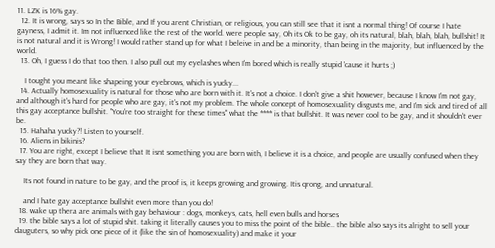11. LZK is 16% gay.
  12. It is wrong, says so In the Bible, and If you arent Christian, or religious, you can still see that it isnt a normal thing! Of course I hate gayness, I admit it. Im not influenced like the rest of the world. were people say, Oh its Ok to be gay, oh its natural, blah, blah, blah, bullshit! It is not natural and it is Wrong! I would rather stand up for what I beleive in and be a minority, than being in the majority, but influenced by the world.
  13. Oh, I guess I do that too then. I also pull out my eyelashes when I'm bored which is really stupid 'cause it hurts ;)

    I tought you meant like shapeing your eyebrows, which is yucky...
  14. Actually homosexuality is natural for those who are born with it. It's not a choice. I don't give a shit however, because I know I'm not gay, and although it's hard for people who are gay, it's not my problem. The whole concept of homosexuality disgusts me, and I'm sick and tired of all this gay acceptance bullshit. "You're too straight for these times" what the **** is that bullshit. It was never cool to be gay, and it shouldn't ever be.
  15. Hahaha yucky?! Listen to yourself.
  16. Aliens in bikinis?
  17. You are right, except I believe that It isnt something you are born with, I believe it is a choice, and people are usually confused when they say they are born that way.

    Its not found in nature to be gay, and the proof is, it keeps growing and growing. Itis qrong, and unnatural.

    and I hate gay acceptance bullshit even more than you do!
  18. wake up thera are animals with gay behaviour : dogs, monkeys, cats, hell even bulls and horses
  19. the bible says a lot of stupid shit. taking it literally causes you to miss the point of the bible.. the bible also says its alright to sell your dauguters, so why pick one piece of it (like the sin of homosexuality) and make it your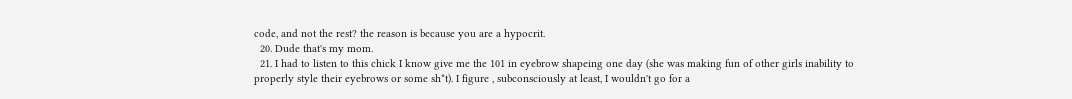code, and not the rest? the reason is because you are a hypocrit.
  20. Dude that's my mom.
  21. I had to listen to this chick I know give me the 101 in eyebrow shapeing one day (she was making fun of other girls inability to properly style their eyebrows or some sh*t). I figure , subconsciously at least, I wouldn't go for a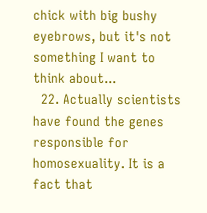chick with big bushy eyebrows, but it's not something I want to think about...
  22. Actually scientists have found the genes responsible for homosexuality. It is a fact that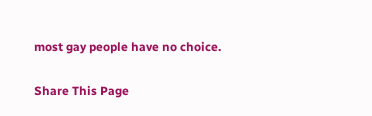most gay people have no choice.

Share This Page